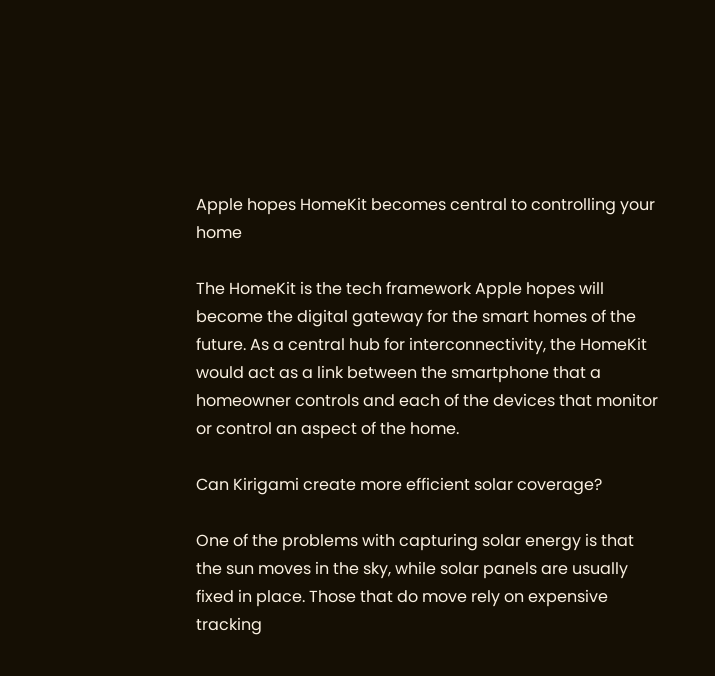Apple hopes HomeKit becomes central to controlling your home

The HomeKit is the tech framework Apple hopes will become the digital gateway for the smart homes of the future. As a central hub for interconnectivity, the HomeKit would act as a link between the smartphone that a homeowner controls and each of the devices that monitor or control an aspect of the home.

Can Kirigami create more efficient solar coverage?

One of the problems with capturing solar energy is that the sun moves in the sky, while solar panels are usually fixed in place. Those that do move rely on expensive tracking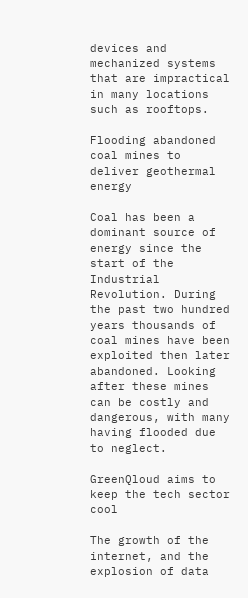devices and mechanized systems that are impractical in many locations such as rooftops.

Flooding abandoned coal mines to deliver geothermal energy

Coal has been a dominant source of energy since the start of the Industrial Revolution. During the past two hundred years thousands of coal mines have been exploited then later abandoned. Looking after these mines can be costly and dangerous, with many having flooded due to neglect.

GreenQloud aims to keep the tech sector cool

The growth of the internet, and the explosion of data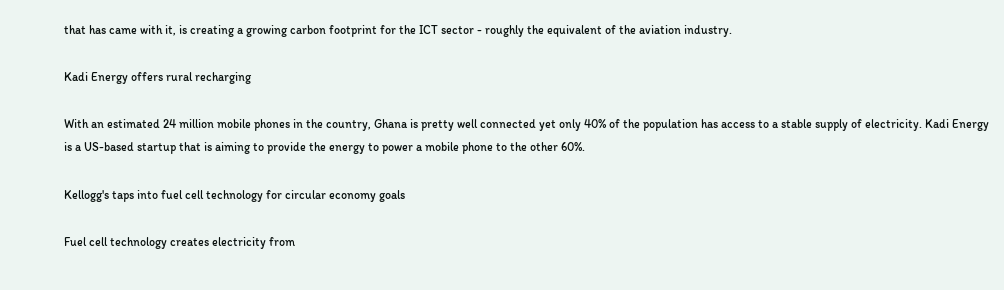that has came with it, is creating a growing carbon footprint for the ICT sector - roughly the equivalent of the aviation industry.

Kadi Energy offers rural recharging

With an estimated 24 million mobile phones in the country, Ghana is pretty well connected yet only 40% of the population has access to a stable supply of electricity. Kadi Energy is a US-based startup that is aiming to provide the energy to power a mobile phone to the other 60%.

Kellogg's taps into fuel cell technology for circular economy goals

Fuel cell technology creates electricity from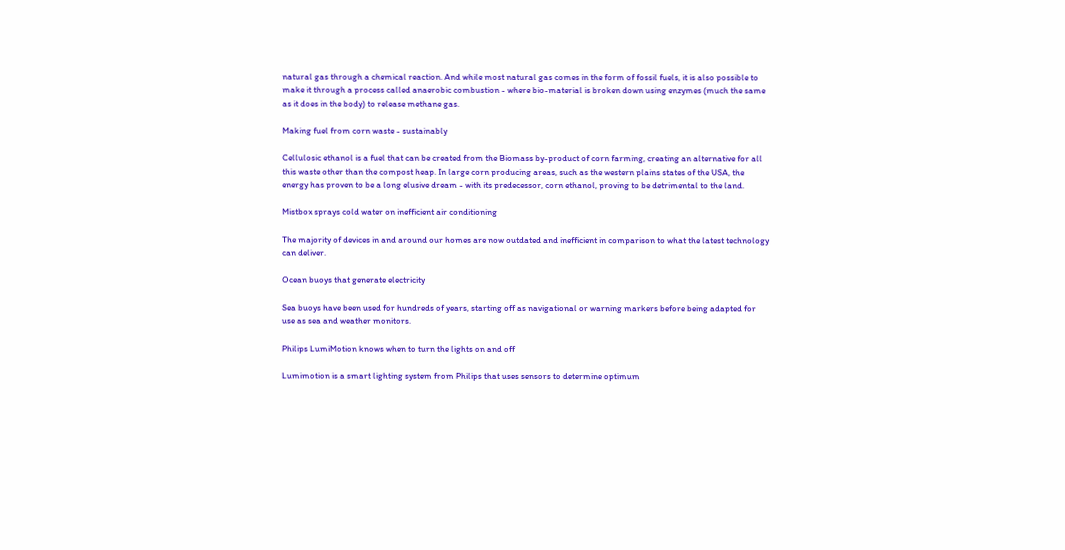natural gas through a chemical reaction. And while most natural gas comes in the form of fossil fuels, it is also possible to make it through a process called anaerobic combustion - where bio-material is broken down using enzymes (much the same as it does in the body) to release methane gas.

Making fuel from corn waste - sustainably

Cellulosic ethanol is a fuel that can be created from the Biomass by-product of corn farming, creating an alternative for all this waste other than the compost heap. In large corn producing areas, such as the western plains states of the USA, the energy has proven to be a long elusive dream - with its predecessor, corn ethanol, proving to be detrimental to the land.

Mistbox sprays cold water on inefficient air conditioning

The majority of devices in and around our homes are now outdated and inefficient in comparison to what the latest technology can deliver.

Ocean buoys that generate electricity

Sea buoys have been used for hundreds of years, starting off as navigational or warning markers before being adapted for use as sea and weather monitors.

Philips LumiMotion knows when to turn the lights on and off

Lumimotion is a smart lighting system from Philips that uses sensors to determine optimum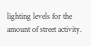lighting levels for the amount of street activity.